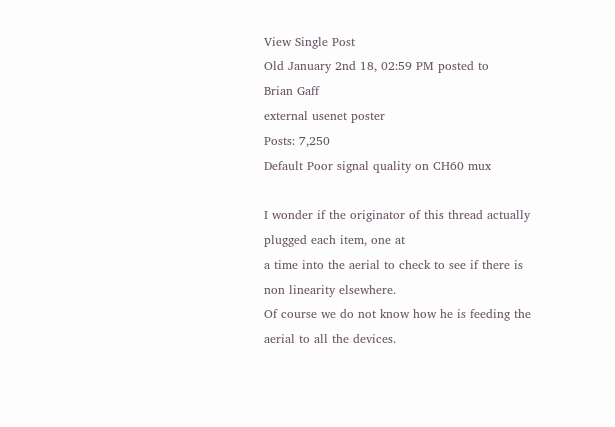View Single Post
Old January 2nd 18, 02:59 PM posted to
Brian Gaff
external usenet poster
Posts: 7,250
Default Poor signal quality on CH60 mux

I wonder if the originator of this thread actually plugged each item, one at
a time into the aerial to check to see if there is non linearity elsewhere.
Of course we do not know how he is feeding the aerial to all the devices.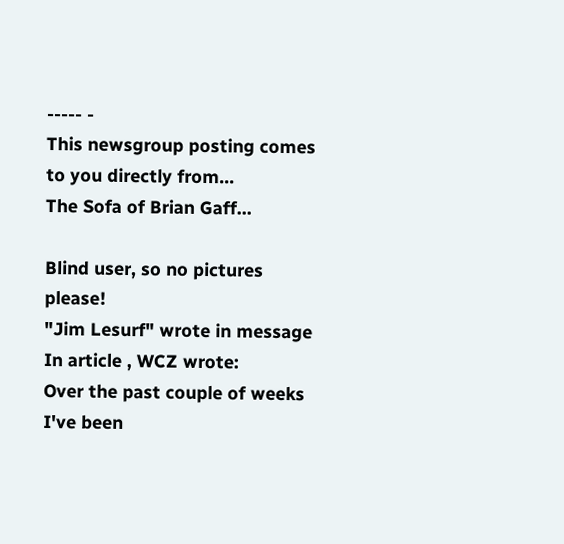----- -
This newsgroup posting comes to you directly from...
The Sofa of Brian Gaff...

Blind user, so no pictures please!
"Jim Lesurf" wrote in message
In article , WCZ wrote:
Over the past couple of weeks I've been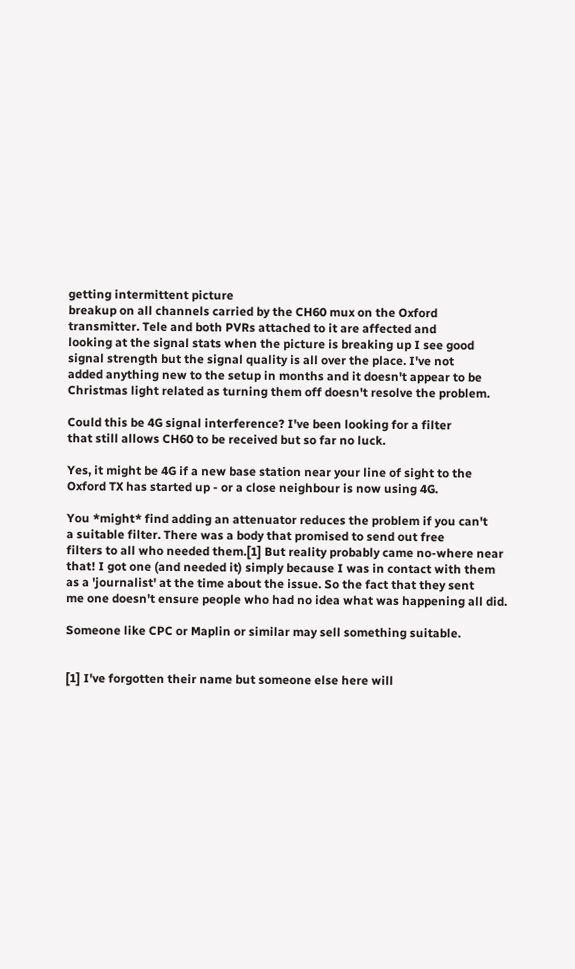getting intermittent picture
breakup on all channels carried by the CH60 mux on the Oxford
transmitter. Tele and both PVRs attached to it are affected and
looking at the signal stats when the picture is breaking up I see good
signal strength but the signal quality is all over the place. I've not
added anything new to the setup in months and it doesn't appear to be
Christmas light related as turning them off doesn't resolve the problem.

Could this be 4G signal interference? I've been looking for a filter
that still allows CH60 to be received but so far no luck.

Yes, it might be 4G if a new base station near your line of sight to the
Oxford TX has started up - or a close neighbour is now using 4G.

You *might* find adding an attenuator reduces the problem if you can't
a suitable filter. There was a body that promised to send out free
filters to all who needed them.[1] But reality probably came no-where near
that! I got one (and needed it) simply because I was in contact with them
as a 'journalist' at the time about the issue. So the fact that they sent
me one doesn't ensure people who had no idea what was happening all did.

Someone like CPC or Maplin or similar may sell something suitable.


[1] I've forgotten their name but someone else here will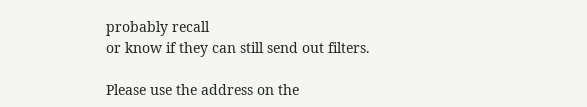probably recall
or know if they can still send out filters.

Please use the address on the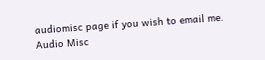audiomisc page if you wish to email me.
Audio Misc